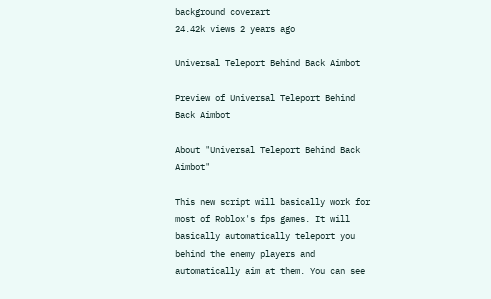background coverart
24.42k views 2 years ago

Universal Teleport Behind Back Aimbot

Preview of Universal Teleport Behind Back Aimbot

About "Universal Teleport Behind Back Aimbot"

This new script will basically work for most of Roblox's fps games. It will basically automatically teleport you behind the enemy players and automatically aim at them. You can see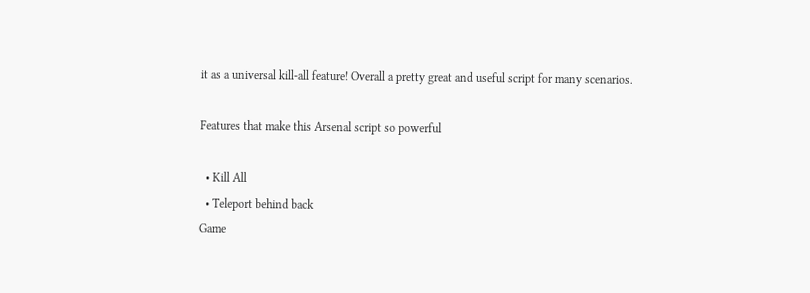it as a universal kill-all feature! Overall a pretty great and useful script for many scenarios.

Features that make this Arsenal script so powerful

  • Kill All
  • Teleport behind back
Game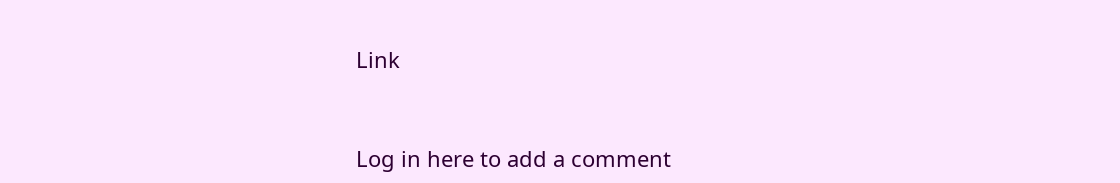Link


Log in here to add a comment